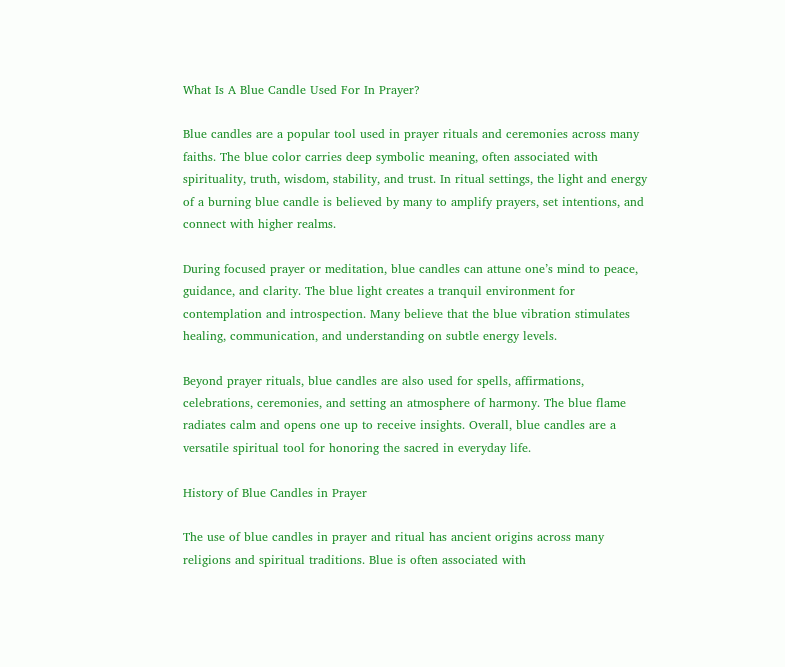What Is A Blue Candle Used For In Prayer?

Blue candles are a popular tool used in prayer rituals and ceremonies across many faiths. The blue color carries deep symbolic meaning, often associated with spirituality, truth, wisdom, stability, and trust. In ritual settings, the light and energy of a burning blue candle is believed by many to amplify prayers, set intentions, and connect with higher realms.

During focused prayer or meditation, blue candles can attune one’s mind to peace, guidance, and clarity. The blue light creates a tranquil environment for contemplation and introspection. Many believe that the blue vibration stimulates healing, communication, and understanding on subtle energy levels.

Beyond prayer rituals, blue candles are also used for spells, affirmations, celebrations, ceremonies, and setting an atmosphere of harmony. The blue flame radiates calm and opens one up to receive insights. Overall, blue candles are a versatile spiritual tool for honoring the sacred in everyday life.

History of Blue Candles in Prayer

The use of blue candles in prayer and ritual has ancient origins across many religions and spiritual traditions. Blue is often associated with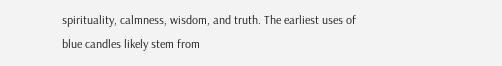spirituality, calmness, wisdom, and truth. The earliest uses of blue candles likely stem from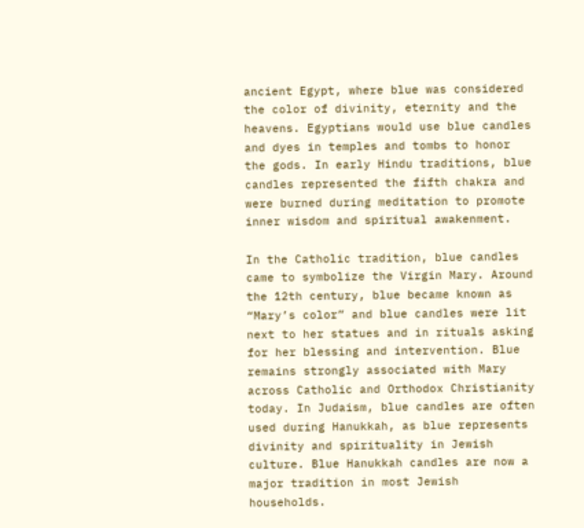ancient Egypt, where blue was considered the color of divinity, eternity and the heavens. Egyptians would use blue candles and dyes in temples and tombs to honor the gods. In early Hindu traditions, blue candles represented the fifth chakra and were burned during meditation to promote inner wisdom and spiritual awakenment.

In the Catholic tradition, blue candles came to symbolize the Virgin Mary. Around the 12th century, blue became known as “Mary’s color” and blue candles were lit next to her statues and in rituals asking for her blessing and intervention. Blue remains strongly associated with Mary across Catholic and Orthodox Christianity today. In Judaism, blue candles are often used during Hanukkah, as blue represents divinity and spirituality in Jewish culture. Blue Hanukkah candles are now a major tradition in most Jewish households.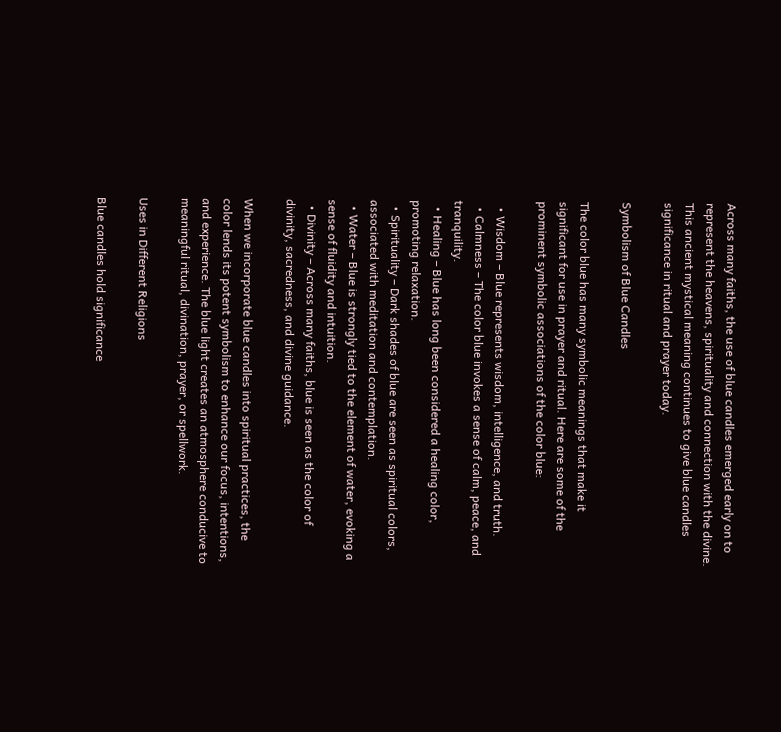Across many faiths, the use of blue candles emerged early on to represent the heavens, spirituality and connection with the divine. This ancient mystical meaning continues to give blue candles significance in ritual and prayer today.

Symbolism of Blue Candles

The color blue has many symbolic meanings that make it significant for use in prayer and ritual. Here are some of the prominent symbolic associations of the color blue:

  • Wisdom – Blue represents wisdom, intelligence, and truth.
  • Calmness – The color blue invokes a sense of calm, peace, and tranquility.
  • Healing – Blue has long been considered a healing color, promoting relaxation.
  • Spirituality – Dark shades of blue are seen as spiritual colors, associated with meditation and contemplation.
  • Water – Blue is strongly tied to the element of water, evoking a sense of fluidity and intuition.
  • Divinity – Across many faiths, blue is seen as the color of divinity, sacredness, and divine guidance.

When we incorporate blue candles into spiritual practices, the color lends its potent symbolism to enhance our focus, intentions, and experience. The blue light creates an atmosphere conducive to meaningful ritual, divination, prayer, or spellwork.

Uses in Different Religions

Blue candles hold significance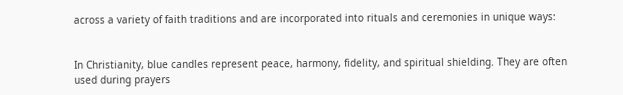across a variety of faith traditions and are incorporated into rituals and ceremonies in unique ways:


In Christianity, blue candles represent peace, harmony, fidelity, and spiritual shielding. They are often used during prayers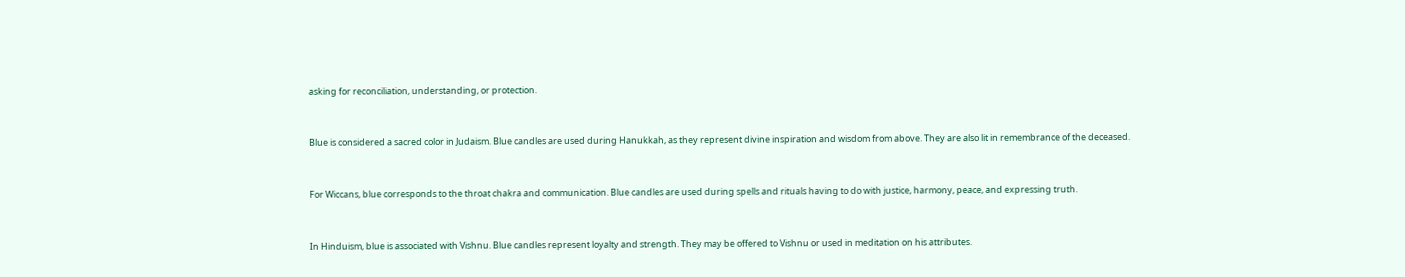asking for reconciliation, understanding, or protection.


Blue is considered a sacred color in Judaism. Blue candles are used during Hanukkah, as they represent divine inspiration and wisdom from above. They are also lit in remembrance of the deceased.


For Wiccans, blue corresponds to the throat chakra and communication. Blue candles are used during spells and rituals having to do with justice, harmony, peace, and expressing truth.


In Hinduism, blue is associated with Vishnu. Blue candles represent loyalty and strength. They may be offered to Vishnu or used in meditation on his attributes.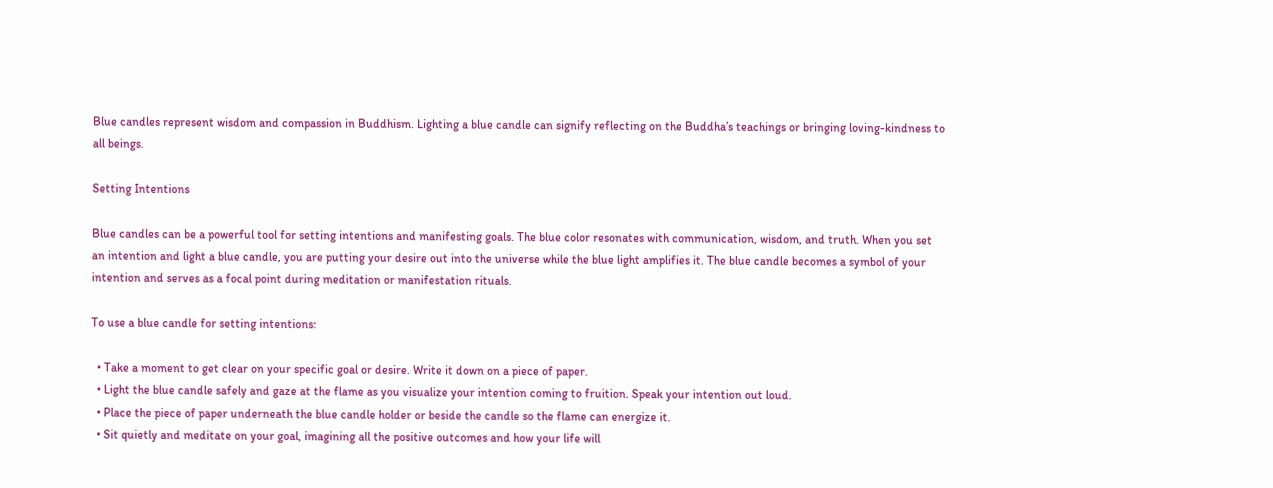Blue candles represent wisdom and compassion in Buddhism. Lighting a blue candle can signify reflecting on the Buddha’s teachings or bringing loving-kindness to all beings.

Setting Intentions

Blue candles can be a powerful tool for setting intentions and manifesting goals. The blue color resonates with communication, wisdom, and truth. When you set an intention and light a blue candle, you are putting your desire out into the universe while the blue light amplifies it. The blue candle becomes a symbol of your intention and serves as a focal point during meditation or manifestation rituals.

To use a blue candle for setting intentions:

  • Take a moment to get clear on your specific goal or desire. Write it down on a piece of paper.
  • Light the blue candle safely and gaze at the flame as you visualize your intention coming to fruition. Speak your intention out loud.
  • Place the piece of paper underneath the blue candle holder or beside the candle so the flame can energize it.
  • Sit quietly and meditate on your goal, imagining all the positive outcomes and how your life will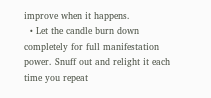improve when it happens.
  • Let the candle burn down completely for full manifestation power. Snuff out and relight it each time you repeat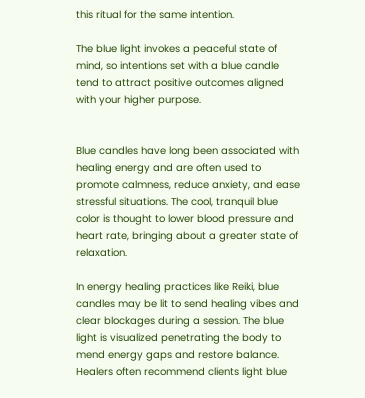this ritual for the same intention.

The blue light invokes a peaceful state of mind, so intentions set with a blue candle tend to attract positive outcomes aligned with your higher purpose.


Blue candles have long been associated with healing energy and are often used to promote calmness, reduce anxiety, and ease stressful situations. The cool, tranquil blue color is thought to lower blood pressure and heart rate, bringing about a greater state of relaxation.

In energy healing practices like Reiki, blue candles may be lit to send healing vibes and clear blockages during a session. The blue light is visualized penetrating the body to mend energy gaps and restore balance. Healers often recommend clients light blue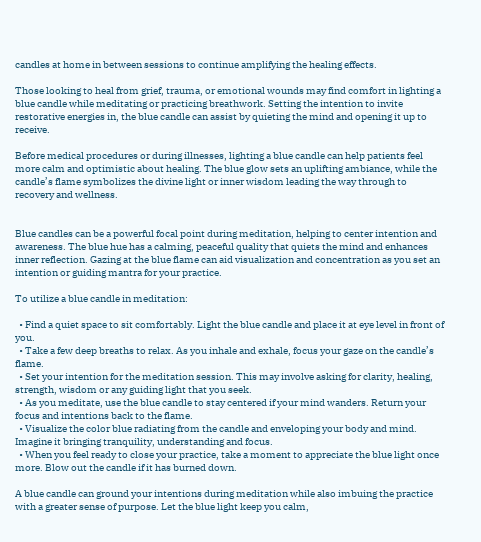candles at home in between sessions to continue amplifying the healing effects.

Those looking to heal from grief, trauma, or emotional wounds may find comfort in lighting a blue candle while meditating or practicing breathwork. Setting the intention to invite restorative energies in, the blue candle can assist by quieting the mind and opening it up to receive.

Before medical procedures or during illnesses, lighting a blue candle can help patients feel more calm and optimistic about healing. The blue glow sets an uplifting ambiance, while the candle’s flame symbolizes the divine light or inner wisdom leading the way through to recovery and wellness.


Blue candles can be a powerful focal point during meditation, helping to center intention and awareness. The blue hue has a calming, peaceful quality that quiets the mind and enhances inner reflection. Gazing at the blue flame can aid visualization and concentration as you set an intention or guiding mantra for your practice.

To utilize a blue candle in meditation:

  • Find a quiet space to sit comfortably. Light the blue candle and place it at eye level in front of you.
  • Take a few deep breaths to relax. As you inhale and exhale, focus your gaze on the candle’s flame.
  • Set your intention for the meditation session. This may involve asking for clarity, healing, strength, wisdom or any guiding light that you seek.
  • As you meditate, use the blue candle to stay centered if your mind wanders. Return your focus and intentions back to the flame.
  • Visualize the color blue radiating from the candle and enveloping your body and mind. Imagine it bringing tranquility, understanding and focus.
  • When you feel ready to close your practice, take a moment to appreciate the blue light once more. Blow out the candle if it has burned down.

A blue candle can ground your intentions during meditation while also imbuing the practice with a greater sense of purpose. Let the blue light keep you calm,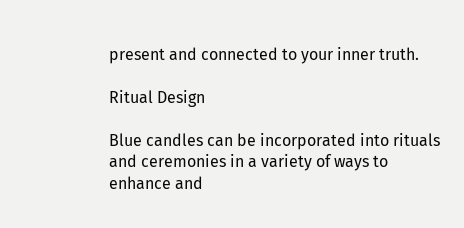present and connected to your inner truth.

Ritual Design

Blue candles can be incorporated into rituals and ceremonies in a variety of ways to enhance and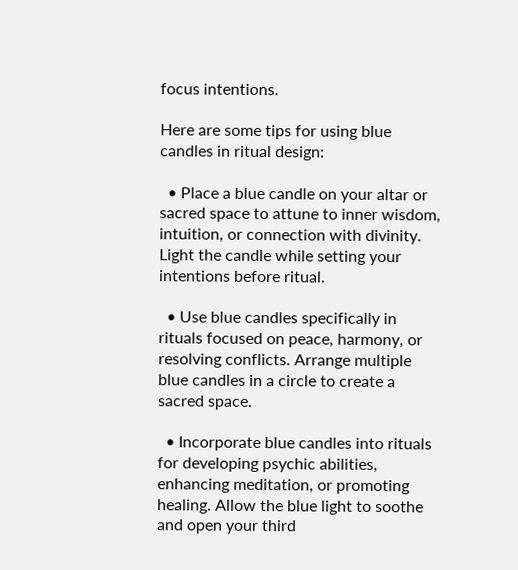focus intentions.

Here are some tips for using blue candles in ritual design:

  • Place a blue candle on your altar or sacred space to attune to inner wisdom, intuition, or connection with divinity. Light the candle while setting your intentions before ritual.

  • Use blue candles specifically in rituals focused on peace, harmony, or resolving conflicts. Arrange multiple blue candles in a circle to create a sacred space.

  • Incorporate blue candles into rituals for developing psychic abilities, enhancing meditation, or promoting healing. Allow the blue light to soothe and open your third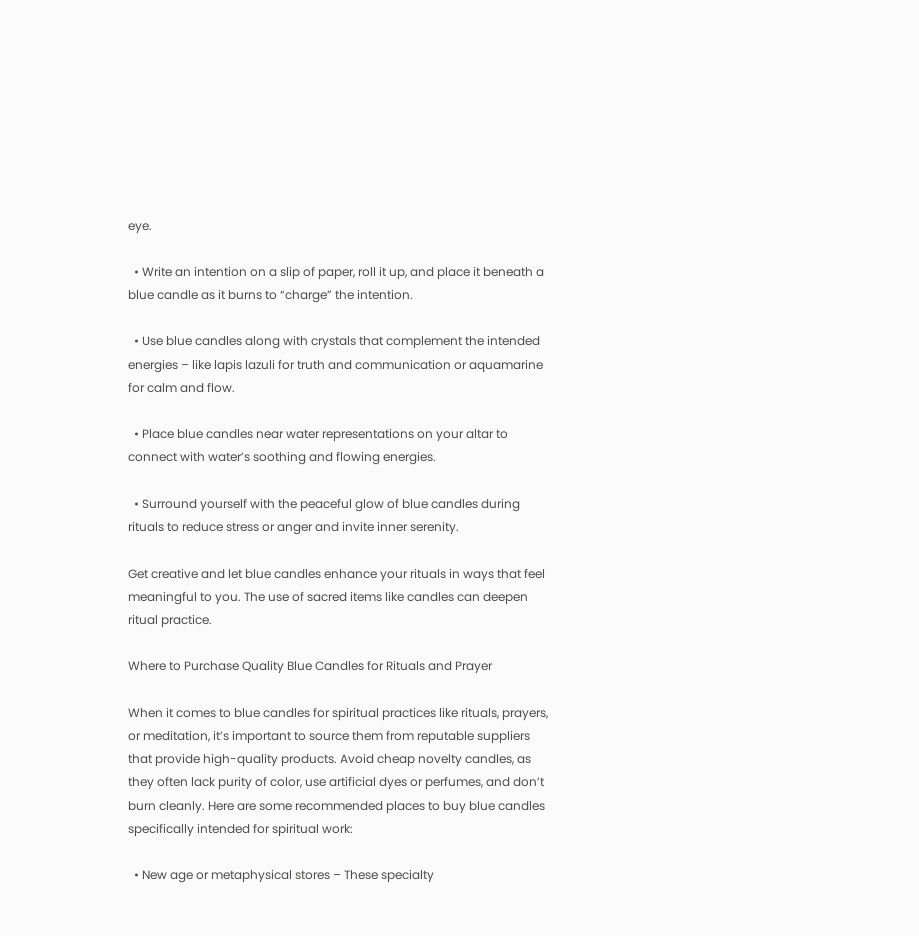eye.

  • Write an intention on a slip of paper, roll it up, and place it beneath a blue candle as it burns to “charge” the intention.

  • Use blue candles along with crystals that complement the intended energies – like lapis lazuli for truth and communication or aquamarine for calm and flow.

  • Place blue candles near water representations on your altar to connect with water’s soothing and flowing energies.

  • Surround yourself with the peaceful glow of blue candles during rituals to reduce stress or anger and invite inner serenity.

Get creative and let blue candles enhance your rituals in ways that feel meaningful to you. The use of sacred items like candles can deepen ritual practice.

Where to Purchase Quality Blue Candles for Rituals and Prayer

When it comes to blue candles for spiritual practices like rituals, prayers, or meditation, it’s important to source them from reputable suppliers that provide high-quality products. Avoid cheap novelty candles, as they often lack purity of color, use artificial dyes or perfumes, and don’t burn cleanly. Here are some recommended places to buy blue candles specifically intended for spiritual work:

  • New age or metaphysical stores – These specialty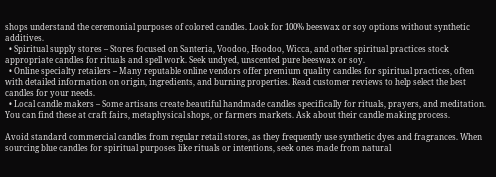shops understand the ceremonial purposes of colored candles. Look for 100% beeswax or soy options without synthetic additives.
  • Spiritual supply stores – Stores focused on Santeria, Voodoo, Hoodoo, Wicca, and other spiritual practices stock appropriate candles for rituals and spell work. Seek undyed, unscented pure beeswax or soy.
  • Online specialty retailers – Many reputable online vendors offer premium quality candles for spiritual practices, often with detailed information on origin, ingredients, and burning properties. Read customer reviews to help select the best candles for your needs.
  • Local candle makers – Some artisans create beautiful handmade candles specifically for rituals, prayers, and meditation. You can find these at craft fairs, metaphysical shops, or farmers markets. Ask about their candle making process.

Avoid standard commercial candles from regular retail stores, as they frequently use synthetic dyes and fragrances. When sourcing blue candles for spiritual purposes like rituals or intentions, seek ones made from natural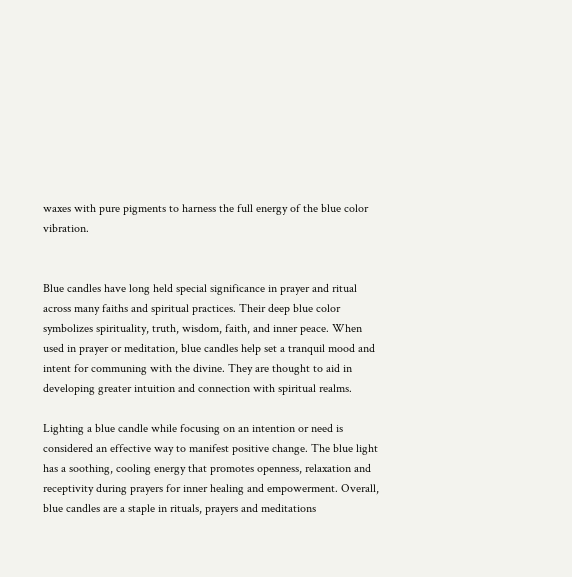waxes with pure pigments to harness the full energy of the blue color vibration.


Blue candles have long held special significance in prayer and ritual across many faiths and spiritual practices. Their deep blue color symbolizes spirituality, truth, wisdom, faith, and inner peace. When used in prayer or meditation, blue candles help set a tranquil mood and intent for communing with the divine. They are thought to aid in developing greater intuition and connection with spiritual realms.

Lighting a blue candle while focusing on an intention or need is considered an effective way to manifest positive change. The blue light has a soothing, cooling energy that promotes openness, relaxation and receptivity during prayers for inner healing and empowerment. Overall, blue candles are a staple in rituals, prayers and meditations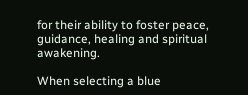for their ability to foster peace, guidance, healing and spiritual awakening.

When selecting a blue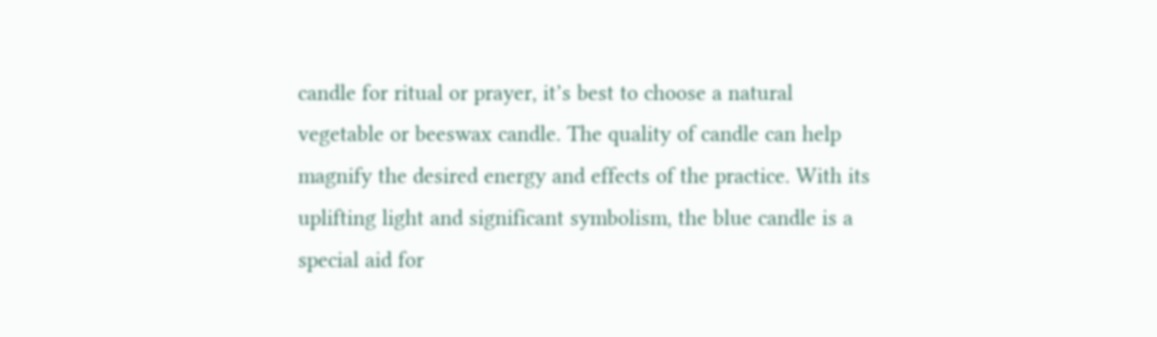candle for ritual or prayer, it’s best to choose a natural vegetable or beeswax candle. The quality of candle can help magnify the desired energy and effects of the practice. With its uplifting light and significant symbolism, the blue candle is a special aid for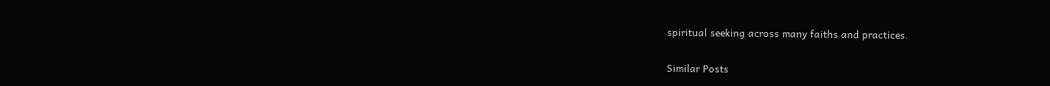spiritual seeking across many faiths and practices.

Similar Posts